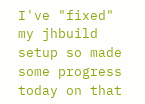I've "fixed" my jhbuild setup so made some progress today on that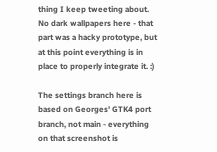thing I keep tweeting about. No dark wallpapers here - that part was a hacky prototype, but at this point everything is in place to properly integrate it. :)

The settings branch here is based on Georges' GTK4 port branch, not main - everything on that screenshot is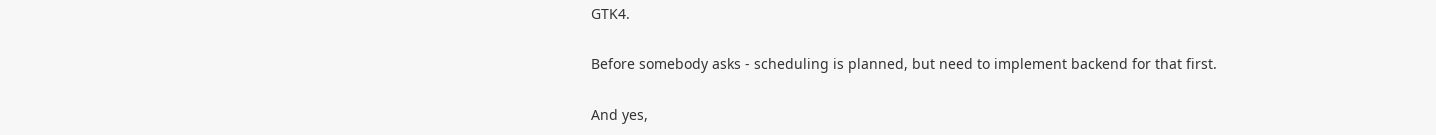GTK4.

Before somebody asks - scheduling is planned, but need to implement backend for that first.

And yes,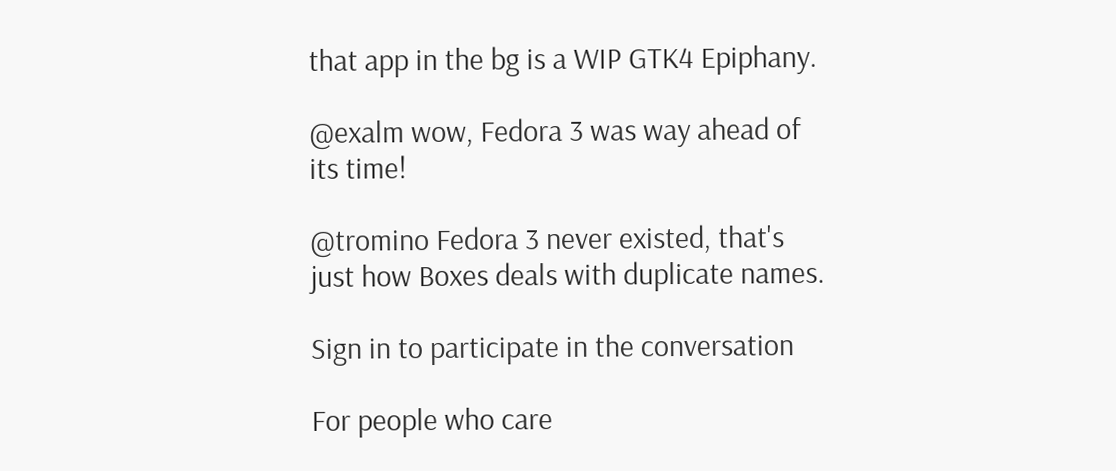that app in the bg is a WIP GTK4 Epiphany.

@exalm wow, Fedora 3 was way ahead of its time!

@tromino Fedora 3 never existed, that's just how Boxes deals with duplicate names.

Sign in to participate in the conversation

For people who care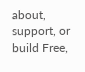about, support, or build Free,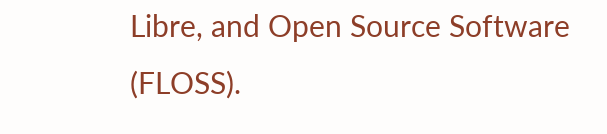Libre, and Open Source Software (FLOSS).